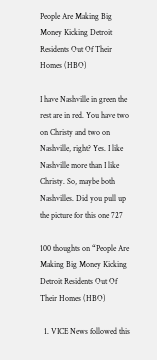People Are Making Big Money Kicking Detroit Residents Out Of Their Homes (HBO)

I have Nashville in green the rest are in red. You have two on Christy and two on Nashville, right? Yes. I like Nashville more than I like Christy. So, maybe both Nashvilles. Did you pull up the picture for this one 727

100 thoughts on “People Are Making Big Money Kicking Detroit Residents Out Of Their Homes (HBO)

  1. VICE News followed this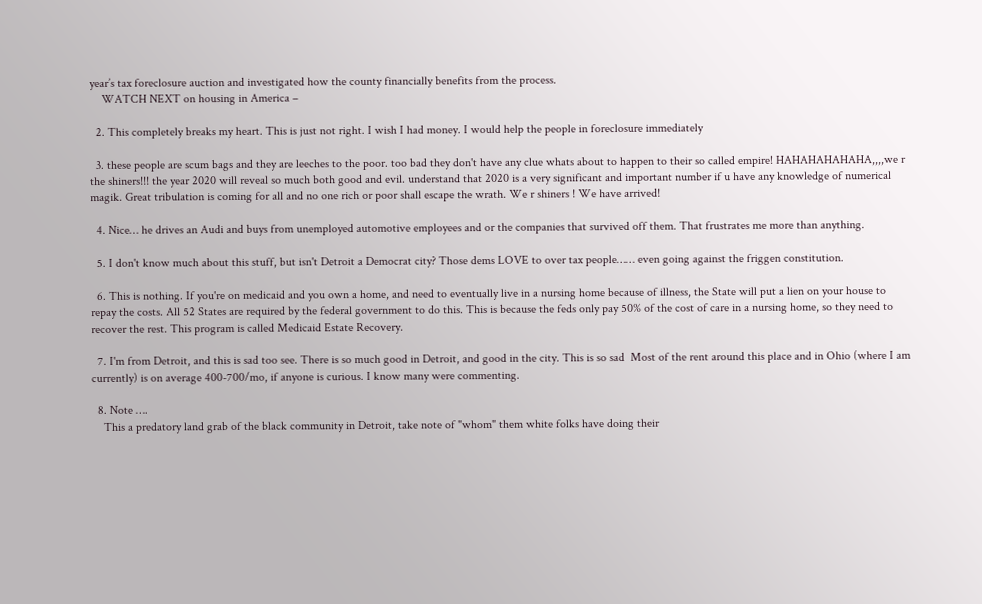year’s tax foreclosure auction and investigated how the county financially benefits from the process.
    WATCH NEXT on housing in America –

  2. This completely breaks my heart. This is just not right. I wish I had money. I would help the people in foreclosure immediately

  3. these people are scum bags and they are leeches to the poor. too bad they don't have any clue whats about to happen to their so called empire! HAHAHAHAHAHA,,,,we r the shiners!!! the year 2020 will reveal so much both good and evil. understand that 2020 is a very significant and important number if u have any knowledge of numerical magik. Great tribulation is coming for all and no one rich or poor shall escape the wrath. We r shiners ! We have arrived!

  4. Nice… he drives an Audi and buys from unemployed automotive employees and or the companies that survived off them. That frustrates me more than anything.

  5. I don't know much about this stuff, but isn't Detroit a Democrat city? Those dems LOVE to over tax people…… even going against the friggen constitution.

  6. This is nothing. If you're on medicaid and you own a home, and need to eventually live in a nursing home because of illness, the State will put a lien on your house to repay the costs. All 52 States are required by the federal government to do this. This is because the feds only pay 50% of the cost of care in a nursing home, so they need to recover the rest. This program is called Medicaid Estate Recovery.

  7. I'm from Detroit, and this is sad too see. There is so much good in Detroit, and good in the city. This is so sad  Most of the rent around this place and in Ohio (where I am currently) is on average 400-700/mo, if anyone is curious. I know many were commenting.

  8. Note ….
    This a predatory land grab of the black community in Detroit, take note of "whom" them white folks have doing their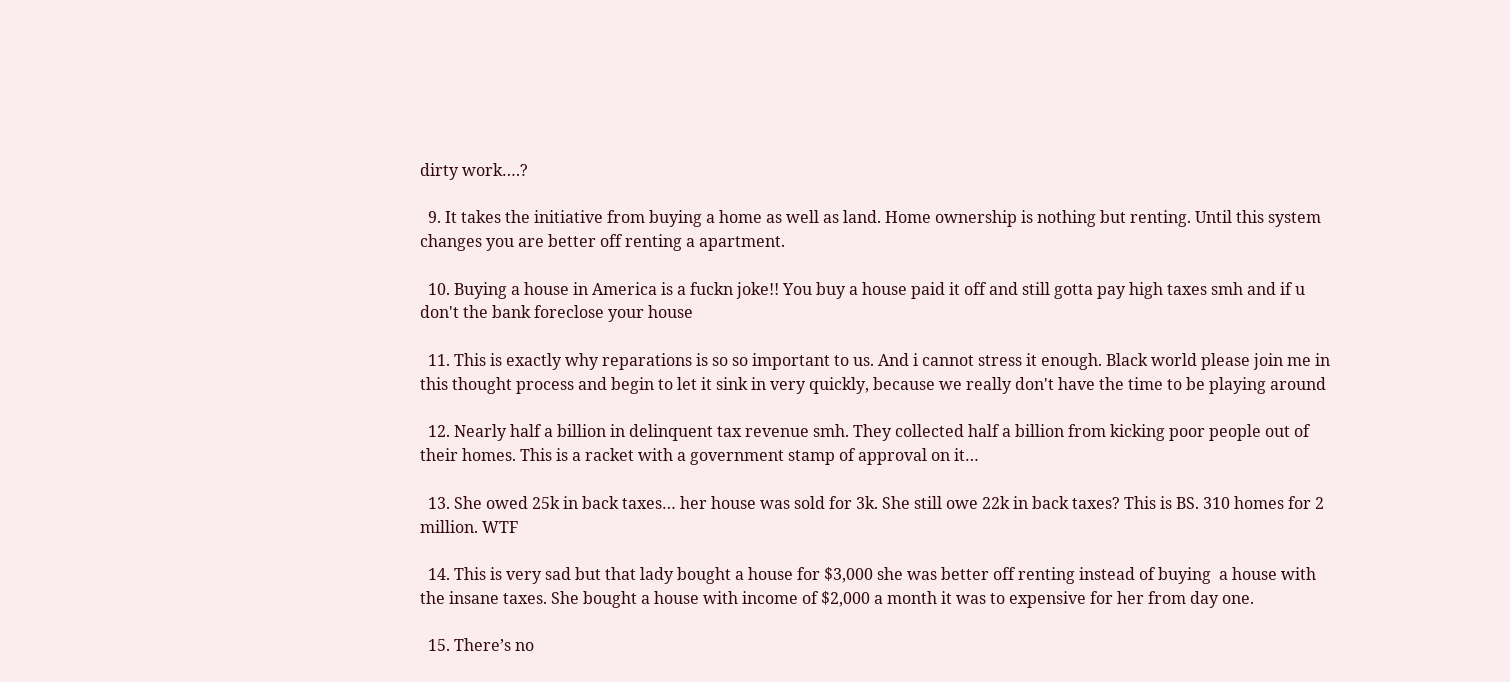dirty work….?

  9. It takes the initiative from buying a home as well as land. Home ownership is nothing but renting. Until this system changes you are better off renting a apartment.

  10. Buying a house in America is a fuckn joke!! You buy a house paid it off and still gotta pay high taxes smh and if u don't the bank foreclose your house

  11. This is exactly why reparations is so so important to us. And i cannot stress it enough. Black world please join me in this thought process and begin to let it sink in very quickly, because we really don't have the time to be playing around

  12. Nearly half a billion in delinquent tax revenue smh. They collected half a billion from kicking poor people out of their homes. This is a racket with a government stamp of approval on it…

  13. She owed 25k in back taxes… her house was sold for 3k. She still owe 22k in back taxes? This is BS. 310 homes for 2 million. WTF

  14. This is very sad but that lady bought a house for $3,000 she was better off renting instead of buying  a house with the insane taxes. She bought a house with income of $2,000 a month it was to expensive for her from day one.

  15. There’s no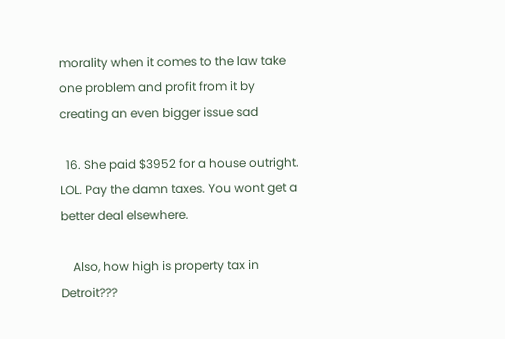morality when it comes to the law take one problem and profit from it by creating an even bigger issue sad

  16. She paid $3952 for a house outright. LOL. Pay the damn taxes. You wont get a better deal elsewhere.

    Also, how high is property tax in Detroit???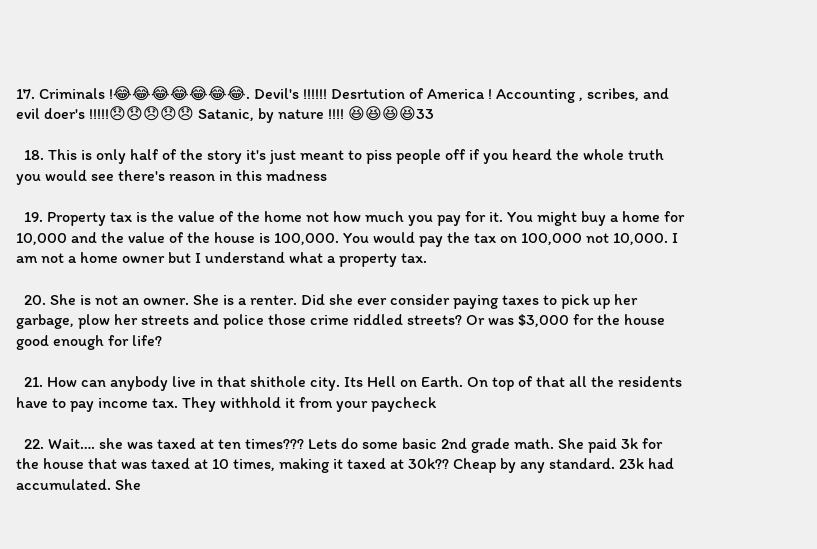17. Criminals !😂😂😂😂😂😂😂. Devil's !!!!!! Desrtution of America ! Accounting , scribes, and evil doer's !!!!!😞😞😞😞😞 Satanic, by nature !!!! 😆😆😆😆33

  18. This is only half of the story it's just meant to piss people off if you heard the whole truth you would see there's reason in this madness

  19. Property tax is the value of the home not how much you pay for it. You might buy a home for 10,000 and the value of the house is 100,000. You would pay the tax on 100,000 not 10,000. I am not a home owner but I understand what a property tax.

  20. She is not an owner. She is a renter. Did she ever consider paying taxes to pick up her garbage, plow her streets and police those crime riddled streets? Or was $3,000 for the house good enough for life?

  21. How can anybody live in that shithole city. Its Hell on Earth. On top of that all the residents have to pay income tax. They withhold it from your paycheck

  22. Wait…. she was taxed at ten times??? Lets do some basic 2nd grade math. She paid 3k for the house that was taxed at 10 times, making it taxed at 30k?? Cheap by any standard. 23k had accumulated. She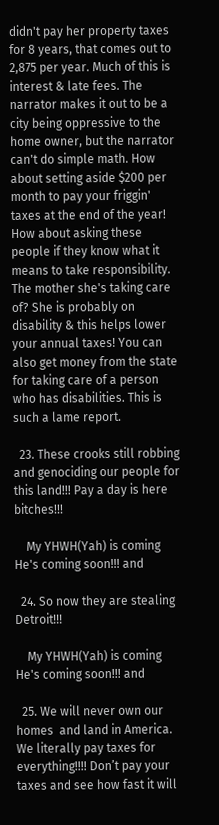didn't pay her property taxes for 8 years, that comes out to 2,875 per year. Much of this is interest & late fees. The narrator makes it out to be a city being oppressive to the home owner, but the narrator can't do simple math. How about setting aside $200 per month to pay your friggin' taxes at the end of the year! How about asking these people if they know what it means to take responsibility. The mother she's taking care of? She is probably on disability & this helps lower your annual taxes! You can also get money from the state for taking care of a person who has disabilities. This is such a lame report.

  23. These crooks still robbing and genociding our people for this land!!! Pay a day is here bitches!!!

    My YHWH(Yah) is coming He's coming soon!!! and

  24. So now they are stealing Detroit!!!

    My YHWH(Yah) is coming He's coming soon!!! and

  25. We will never own our homes  and land in America. We literally pay taxes for everything!!!! Don’t pay your taxes and see how fast it will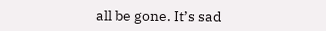all be gone. It’s sad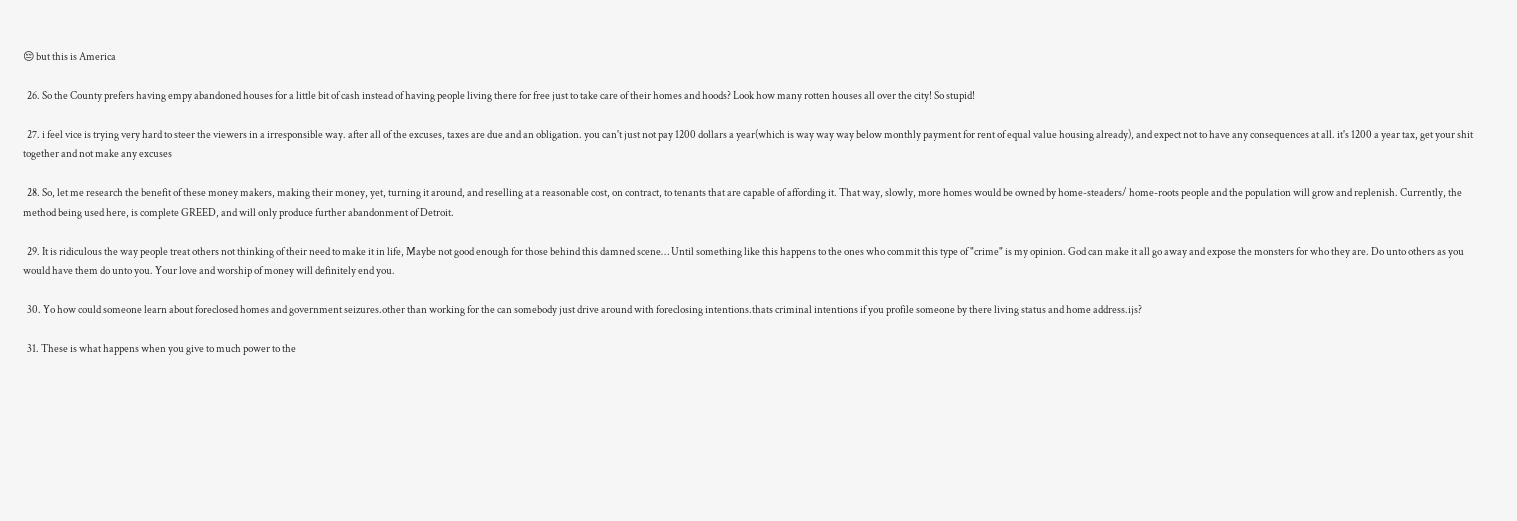😔 but this is America

  26. So the County prefers having empy abandoned houses for a little bit of cash instead of having people living there for free just to take care of their homes and hoods? Look how many rotten houses all over the city! So stupid!

  27. i feel vice is trying very hard to steer the viewers in a irresponsible way. after all of the excuses, taxes are due and an obligation. you can't just not pay 1200 dollars a year(which is way way way below monthly payment for rent of equal value housing already), and expect not to have any consequences at all. it's 1200 a year tax, get your shit together and not make any excuses

  28. So, let me research the benefit of these money makers, making their money, yet, turning it around, and reselling at a reasonable cost, on contract, to tenants that are capable of affording it. That way, slowly, more homes would be owned by home-steaders/ home-roots people and the population will grow and replenish. Currently, the method being used here, is complete GREED, and will only produce further abandonment of Detroit.

  29. It is ridiculous the way people treat others not thinking of their need to make it in life, Maybe not good enough for those behind this damned scene… Until something like this happens to the ones who commit this type of "crime" is my opinion. God can make it all go away and expose the monsters for who they are. Do unto others as you would have them do unto you. Your love and worship of money will definitely end you.

  30. Yo how could someone learn about foreclosed homes and government seizures.other than working for the can somebody just drive around with foreclosing intentions.thats criminal intentions if you profile someone by there living status and home address.ijs?

  31. These is what happens when you give to much power to the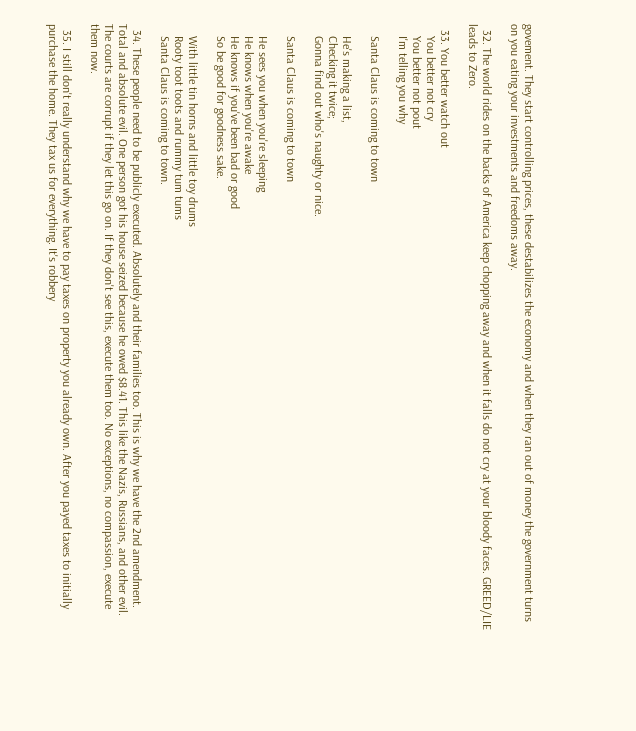govement. They start controlling prices, these destabilizes the economy and when they ran out of money the government turns on you eating your investments and freedoms away.

  32. The world rides on the backs of America keep chopping away and when it falls do not cry at your bloody faces. GREED/LIE leads to Zero.

  33. You better watch out
    You better not cry
    You better not pout
    I'm telling you why

    Santa Claus is coming to town

    He's making a list,
    Checking it twice;
    Gonna find out who's naughty or nice.

    Santa Claus is coming to town

    He sees you when you're sleeping
    He knows when you're awake
    He knows if you've been bad or good
    So be good for goodness sake.

    With little tin horns and little toy drums
    Rooty toot toots and rummy tum tums
    Santa Claus is coming to town.

  34. These people need to be publicly executed. Absolutely and their families too. This is why we have the 2nd amendment. Total and absolute evil. One person got his house seized because he owed $8.41. This like the Nazis, Russians, and other evil. The courts are corrupt if they let this go on. If they don't see this, execute them too. No exceptions, no compassion, execute them now.

  35. I still don't really understand why we have to pay taxes on property you already own. After you payed taxes to initially purchase the home. They tax us for everything. It's robbery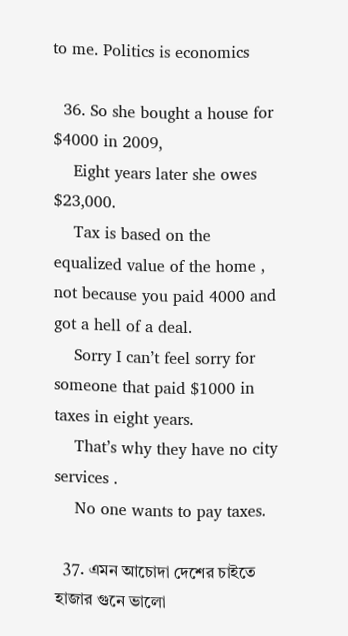to me. Politics is economics

  36. So she bought a house for $4000 in 2009,
    Eight years later she owes $23,000.
    Tax is based on the equalized value of the home , not because you paid 4000 and got a hell of a deal.
    Sorry I can’t feel sorry for someone that paid $1000 in taxes in eight years.
    That’s why they have no city services .
    No one wants to pay taxes.

  37. এমন আচোদা দেশের চাইতে হাজার গুনে ভালো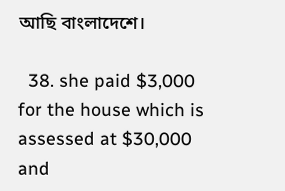আছি বাংলাদেশে।

  38. she paid $3,000 for the house which is assessed at $30,000 and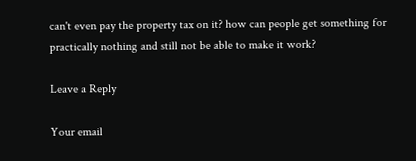can't even pay the property tax on it? how can people get something for practically nothing and still not be able to make it work?

Leave a Reply

Your email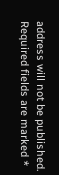address will not be published. Required fields are marked *